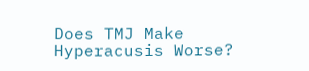Does TMJ Make Hyperacusis Worse?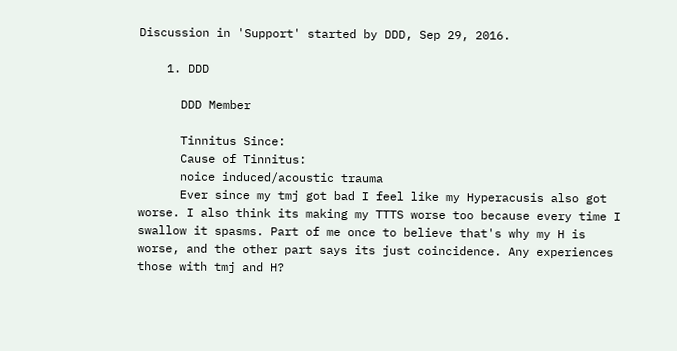Discussion in 'Support' started by DDD, Sep 29, 2016.

    1. DDD

      DDD Member

      Tinnitus Since:
      Cause of Tinnitus:
      noice induced/acoustic trauma
      Ever since my tmj got bad I feel like my Hyperacusis also got worse. I also think its making my TTTS worse too because every time I swallow it spasms. Part of me once to believe that's why my H is worse, and the other part says its just coincidence. Any experiences those with tmj and H?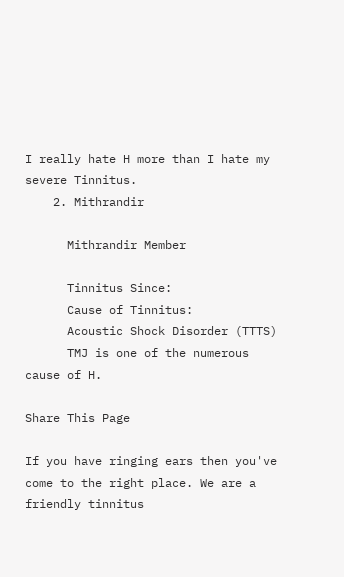I really hate H more than I hate my severe Tinnitus.
    2. Mithrandir

      Mithrandir Member

      Tinnitus Since:
      Cause of Tinnitus:
      Acoustic Shock Disorder (TTTS)
      TMJ is one of the numerous cause of H.

Share This Page

If you have ringing ears then you've come to the right place. We are a friendly tinnitus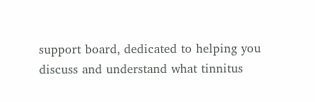support board, dedicated to helping you discuss and understand what tinnitus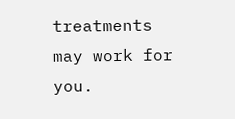treatments may work for you.